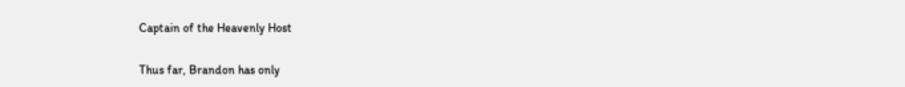Captain of the Heavenly Host


Thus far, Brandon has only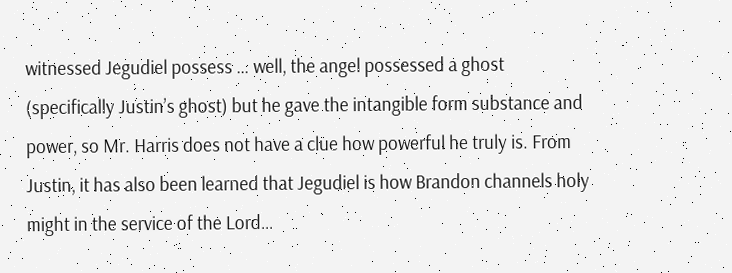witnessed Jegudiel possess … well, the angel possessed a ghost (specifically Justin’s ghost) but he gave the intangible form substance and power, so Mr. Harris does not have a clue how powerful he truly is. From Justin, it has also been learned that Jegudiel is how Brandon channels holy might in the service of the Lord…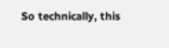So technically, this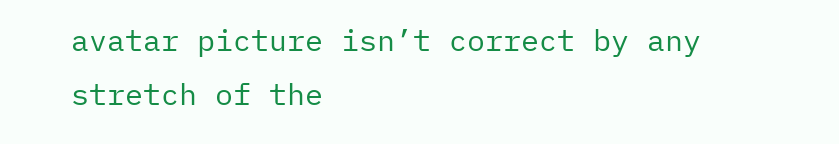avatar picture isn’t correct by any stretch of the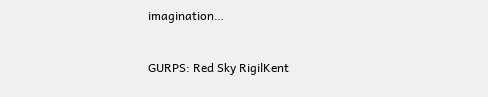imagination…


GURPS: Red Sky RigilKent